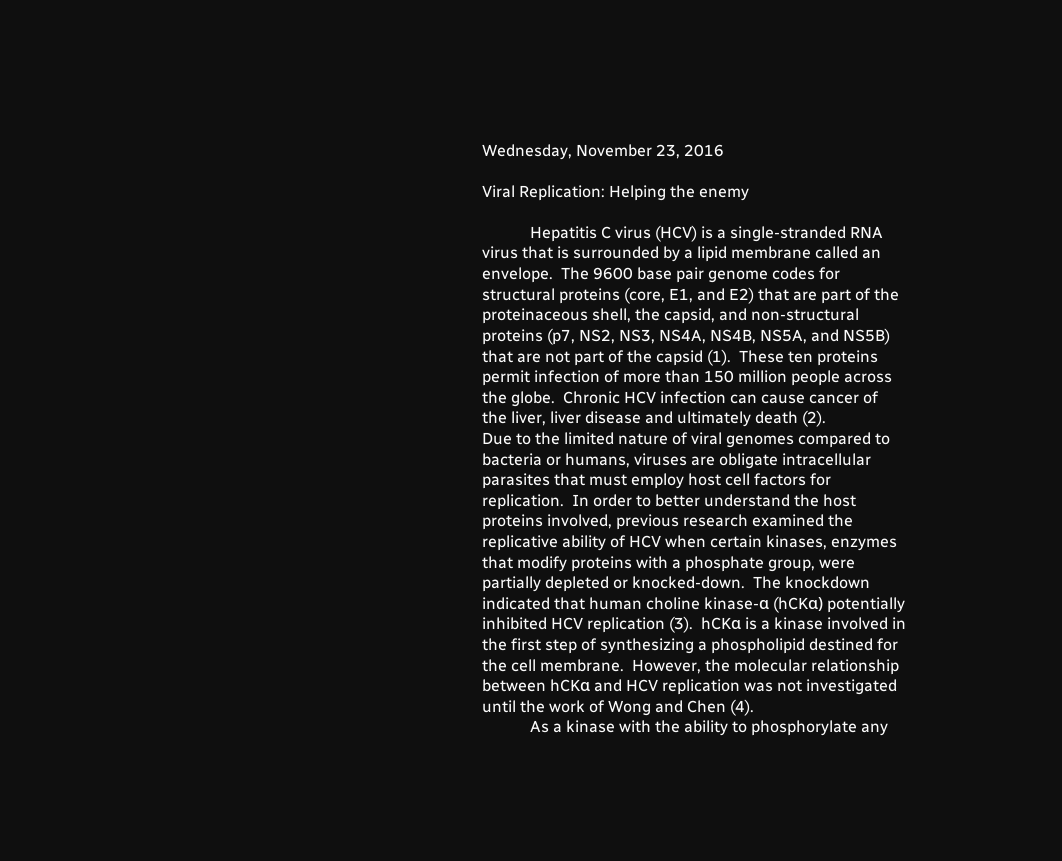Wednesday, November 23, 2016

Viral Replication: Helping the enemy

            Hepatitis C virus (HCV) is a single-stranded RNA virus that is surrounded by a lipid membrane called an envelope.  The 9600 base pair genome codes for structural proteins (core, E1, and E2) that are part of the proteinaceous shell, the capsid, and non-structural proteins (p7, NS2, NS3, NS4A, NS4B, NS5A, and NS5B) that are not part of the capsid (1).  These ten proteins permit infection of more than 150 million people across the globe.  Chronic HCV infection can cause cancer of the liver, liver disease and ultimately death (2).
Due to the limited nature of viral genomes compared to bacteria or humans, viruses are obligate intracellular parasites that must employ host cell factors for replication.  In order to better understand the host proteins involved, previous research examined the replicative ability of HCV when certain kinases, enzymes that modify proteins with a phosphate group, were partially depleted or knocked-down.  The knockdown indicated that human choline kinase-α (hCKα) potentially inhibited HCV replication (3).  hCKα is a kinase involved in the first step of synthesizing a phospholipid destined for the cell membrane.  However, the molecular relationship between hCKα and HCV replication was not investigated until the work of Wong and Chen (4).
            As a kinase with the ability to phosphorylate any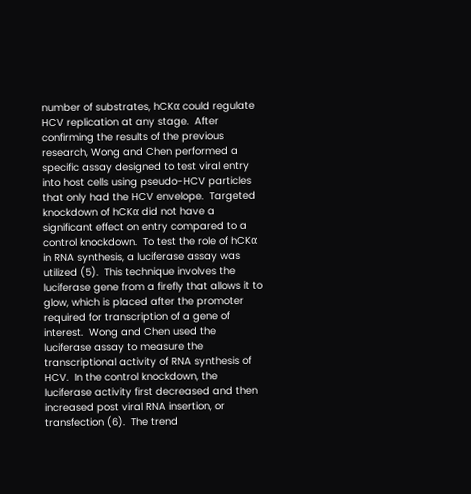number of substrates, hCKα could regulate HCV replication at any stage.  After confirming the results of the previous research, Wong and Chen performed a specific assay designed to test viral entry into host cells using pseudo-HCV particles that only had the HCV envelope.  Targeted knockdown of hCKα did not have a significant effect on entry compared to a control knockdown.  To test the role of hCKα in RNA synthesis, a luciferase assay was utilized (5).  This technique involves the luciferase gene from a firefly that allows it to glow, which is placed after the promoter required for transcription of a gene of interest.  Wong and Chen used the luciferase assay to measure the transcriptional activity of RNA synthesis of HCV.  In the control knockdown, the luciferase activity first decreased and then increased post viral RNA insertion, or transfection (6).  The trend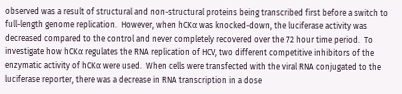observed was a result of structural and non-structural proteins being transcribed first before a switch to full-length genome replication.  However, when hCKα was knocked-down, the luciferase activity was decreased compared to the control and never completely recovered over the 72 hour time period.  To investigate how hCKα regulates the RNA replication of HCV, two different competitive inhibitors of the enzymatic activity of hCKα were used.  When cells were transfected with the viral RNA conjugated to the luciferase reporter, there was a decrease in RNA transcription in a dose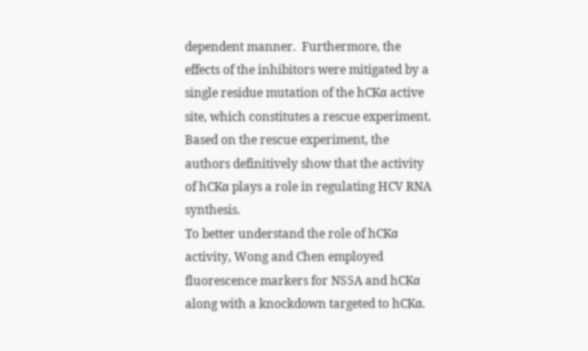dependent manner.  Furthermore, the effects of the inhibitors were mitigated by a single residue mutation of the hCKα active site, which constitutes a rescue experiment.  Based on the rescue experiment, the authors definitively show that the activity of hCKα plays a role in regulating HCV RNA synthesis.
To better understand the role of hCKα activity, Wong and Chen employed fluorescence markers for NS5A and hCKα along with a knockdown targeted to hCKα.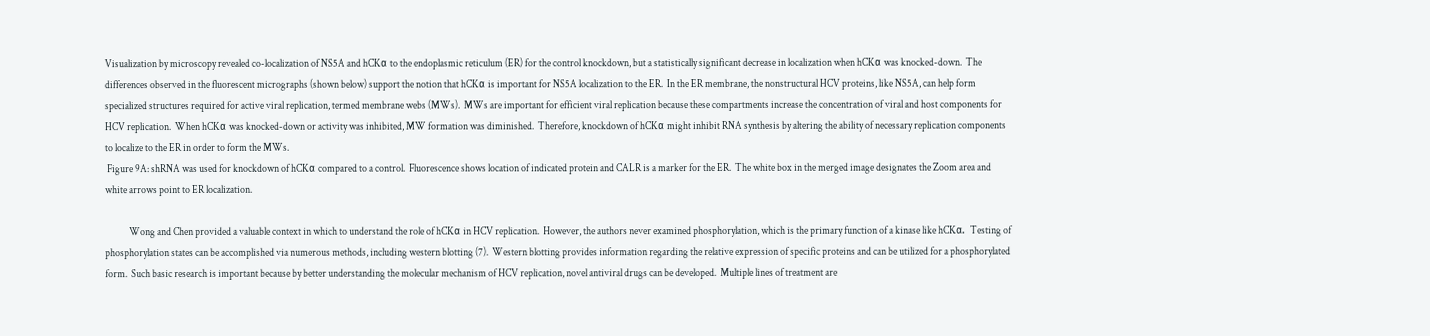Visualization by microscopy revealed co-localization of NS5A and hCKα to the endoplasmic reticulum (ER) for the control knockdown, but a statistically significant decrease in localization when hCKα was knocked-down.  The differences observed in the fluorescent micrographs (shown below) support the notion that hCKα is important for NS5A localization to the ER.  In the ER membrane, the nonstructural HCV proteins, like NS5A, can help form specialized structures required for active viral replication, termed membrane webs (MWs).  MWs are important for efficient viral replication because these compartments increase the concentration of viral and host components for HCV replication.  When hCKα was knocked-down or activity was inhibited, MW formation was diminished.  Therefore, knockdown of hCKα might inhibit RNA synthesis by altering the ability of necessary replication components to localize to the ER in order to form the MWs.
 Figure 9A: shRNA was used for knockdown of hCKα compared to a control.  Fluorescence shows location of indicated protein and CALR is a marker for the ER.  The white box in the merged image designates the Zoom area and white arrows point to ER localization.

            Wong and Chen provided a valuable context in which to understand the role of hCKα in HCV replication.  However, the authors never examined phosphorylation, which is the primary function of a kinase like hCKα.  Testing of phosphorylation states can be accomplished via numerous methods, including western blotting (7).  Western blotting provides information regarding the relative expression of specific proteins and can be utilized for a phosphorylated form.  Such basic research is important because by better understanding the molecular mechanism of HCV replication, novel antiviral drugs can be developed.  Multiple lines of treatment are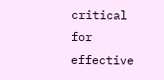critical for effective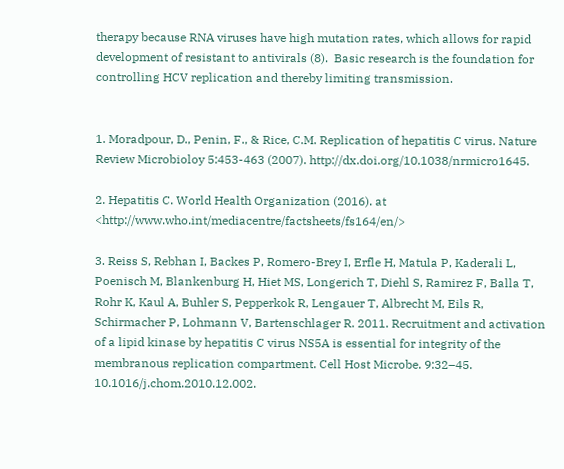therapy because RNA viruses have high mutation rates, which allows for rapid development of resistant to antivirals (8).  Basic research is the foundation for controlling HCV replication and thereby limiting transmission.


1. Moradpour, D., Penin, F., & Rice, C.M. Replication of hepatitis C virus. Nature Review Microbioloy 5:453-463 (2007). http://dx.doi.org/10.1038/nrmicro1645.

2. Hepatitis C. World Health Organization (2016). at <http://www.who.int/mediacentre/factsheets/fs164/en/>

3. Reiss S, Rebhan I, Backes P, Romero-Brey I, Erfle H, Matula P, Kaderali L, Poenisch M, Blankenburg H, Hiet MS, Longerich T, Diehl S, Ramirez F, Balla T, Rohr K, Kaul A, Buhler S, Pepperkok R, Lengauer T, Albrecht M, Eils R, Schirmacher P, Lohmann V, Bartenschlager R. 2011. Recruitment and activation of a lipid kinase by hepatitis C virus NS5A is essential for integrity of the membranous replication compartment. Cell Host Microbe. 9:32–45. 10.1016/j.chom.2010.12.002.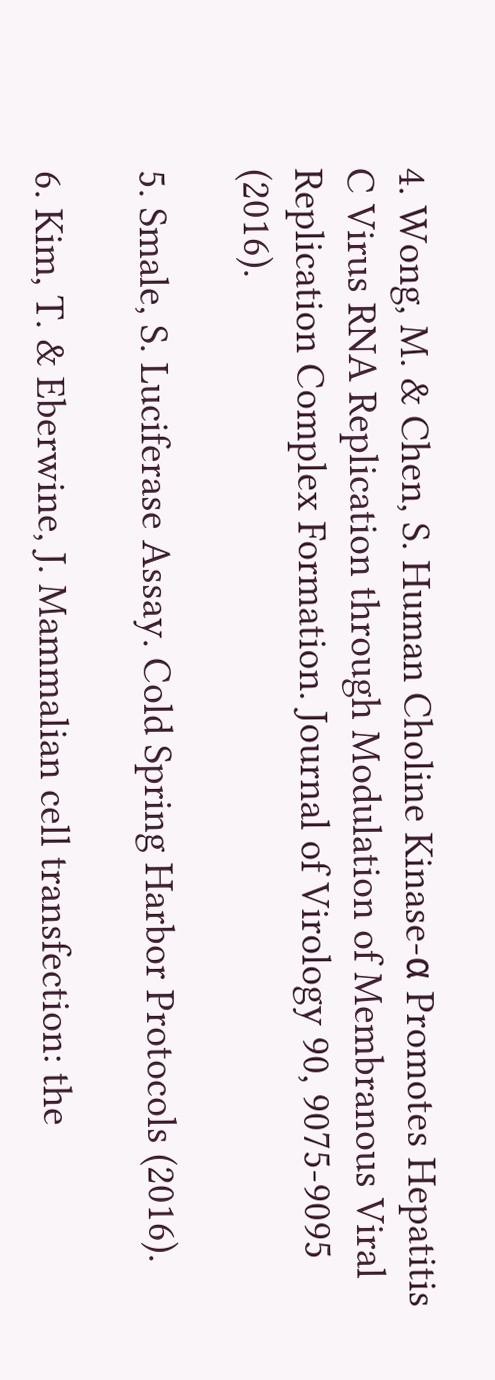4. Wong, M. & Chen, S. Human Choline Kinase-α Promotes Hepatitis C Virus RNA Replication through Modulation of Membranous Viral Replication Complex Formation. Journal of Virology 90, 9075-9095 (2016).

5. Smale, S. Luciferase Assay. Cold Spring Harbor Protocols (2016).

6. Kim, T. & Eberwine, J. Mammalian cell transfection: the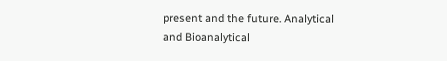present and the future. Analytical and Bioanalytical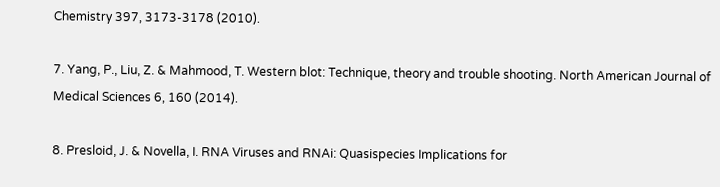Chemistry 397, 3173-3178 (2010).

7. Yang, P., Liu, Z. & Mahmood, T. Western blot: Technique, theory and trouble shooting. North American Journal of Medical Sciences 6, 160 (2014).

8. Presloid, J. & Novella, I. RNA Viruses and RNAi: Quasispecies Implications for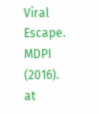Viral Escape. MDPI (2016). at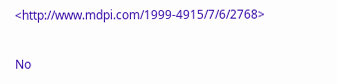<http://www.mdpi.com/1999-4915/7/6/2768>

No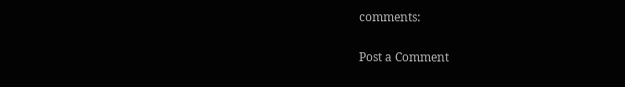comments:

Post a Comment